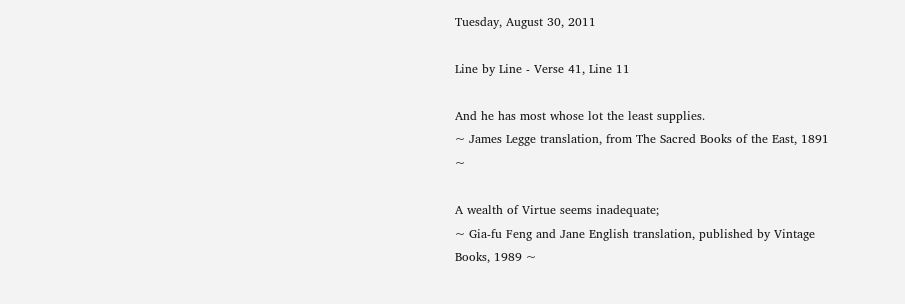Tuesday, August 30, 2011

Line by Line - Verse 41, Line 11

And he has most whose lot the least supplies.
~ James Legge translation, from The Sacred Books of the East, 1891 ~

A wealth of Virtue seems inadequate;
~ Gia-fu Feng and Jane English translation, published by Vintage Books, 1989 ~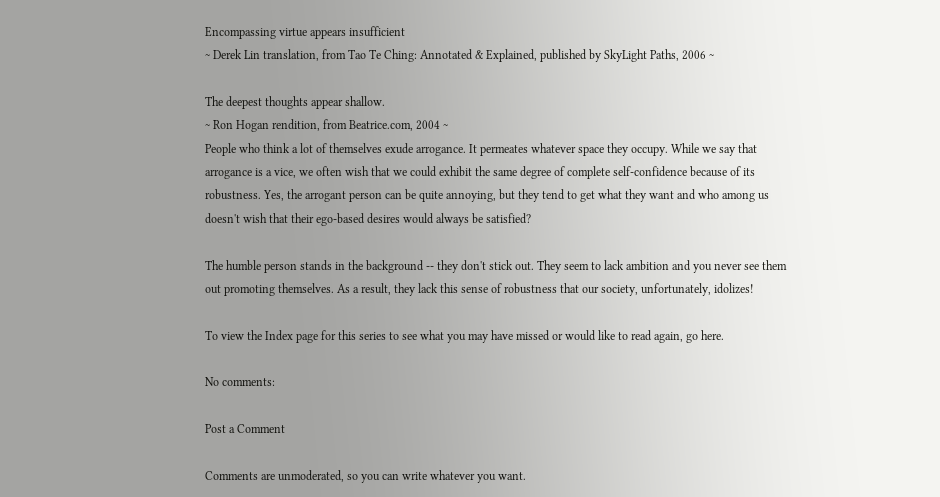Encompassing virtue appears insufficient
~ Derek Lin translation, from Tao Te Ching: Annotated & Explained, published by SkyLight Paths, 2006 ~

The deepest thoughts appear shallow.
~ Ron Hogan rendition, from Beatrice.com, 2004 ~
People who think a lot of themselves exude arrogance. It permeates whatever space they occupy. While we say that arrogance is a vice, we often wish that we could exhibit the same degree of complete self-confidence because of its robustness. Yes, the arrogant person can be quite annoying, but they tend to get what they want and who among us doesn't wish that their ego-based desires would always be satisfied?

The humble person stands in the background -- they don't stick out. They seem to lack ambition and you never see them out promoting themselves. As a result, they lack this sense of robustness that our society, unfortunately, idolizes!

To view the Index page for this series to see what you may have missed or would like to read again, go here.

No comments:

Post a Comment

Comments are unmoderated, so you can write whatever you want.